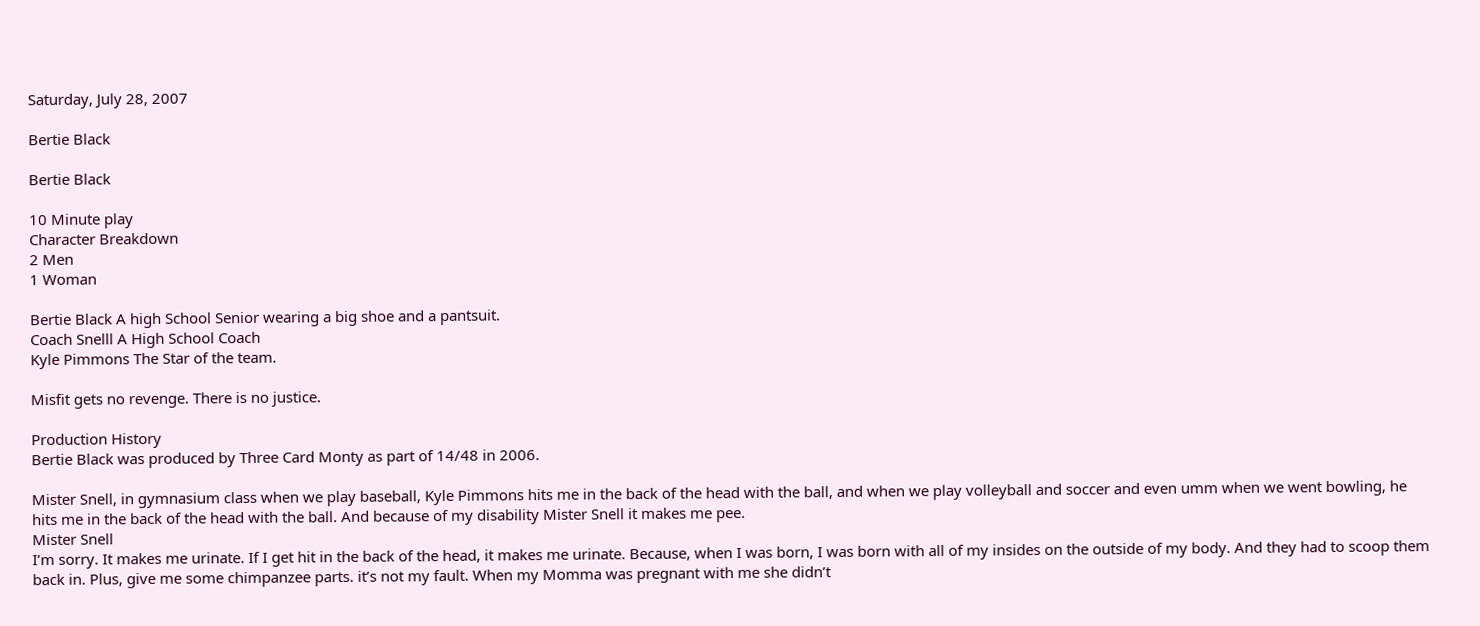Saturday, July 28, 2007

Bertie Black

Bertie Black

10 Minute play
Character Breakdown
2 Men
1 Woman

Bertie Black A high School Senior wearing a big shoe and a pantsuit.
Coach Snelll A High School Coach
Kyle Pimmons The Star of the team.

Misfit gets no revenge. There is no justice.

Production History
Bertie Black was produced by Three Card Monty as part of 14/48 in 2006.

Mister Snell, in gymnasium class when we play baseball, Kyle Pimmons hits me in the back of the head with the ball, and when we play volleyball and soccer and even umm when we went bowling, he hits me in the back of the head with the ball. And because of my disability Mister Snell it makes me pee.
Mister Snell
I’m sorry. It makes me urinate. If I get hit in the back of the head, it makes me urinate. Because, when I was born, I was born with all of my insides on the outside of my body. And they had to scoop them back in. Plus, give me some chimpanzee parts. it’s not my fault. When my Momma was pregnant with me she didn’t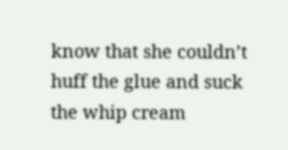know that she couldn’t huff the glue and suck the whip cream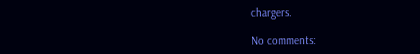chargers.

No comments: